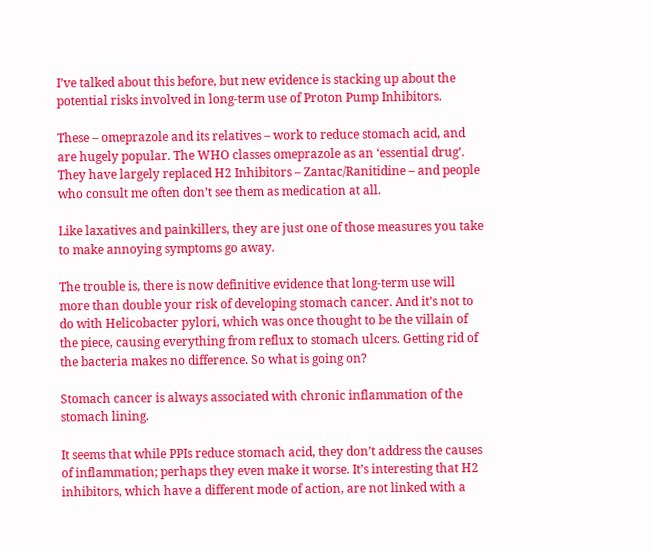I’ve talked about this before, but new evidence is stacking up about the potential risks involved in long-term use of Proton Pump Inhibitors.

These – omeprazole and its relatives – work to reduce stomach acid, and are hugely popular. The WHO classes omeprazole as an ‘essential drug’. They have largely replaced H2 Inhibitors – Zantac/Ranitidine – and people who consult me often don’t see them as medication at all.

Like laxatives and painkillers, they are just one of those measures you take to make annoying symptoms go away.

The trouble is, there is now definitive evidence that long-term use will more than double your risk of developing stomach cancer. And it’s not to do with Helicobacter pylori, which was once thought to be the villain of the piece, causing everything from reflux to stomach ulcers. Getting rid of the bacteria makes no difference. So what is going on?

Stomach cancer is always associated with chronic inflammation of the stomach lining.

It seems that while PPIs reduce stomach acid, they don’t address the causes of inflammation; perhaps they even make it worse. It’s interesting that H2 inhibitors, which have a different mode of action, are not linked with a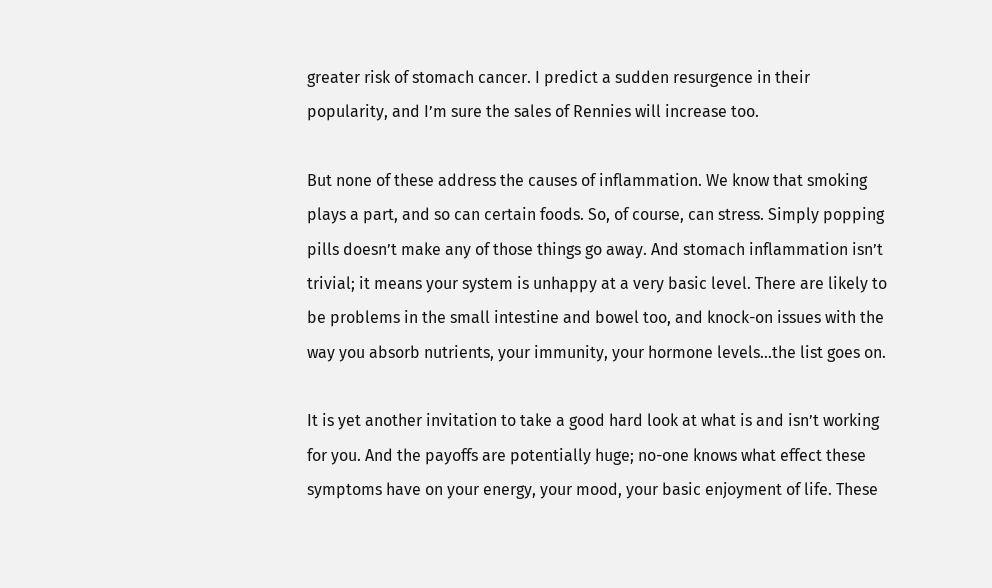greater risk of stomach cancer. I predict a sudden resurgence in their popularity, and I’m sure the sales of Rennies will increase too.

But none of these address the causes of inflammation. We know that smoking plays a part, and so can certain foods. So, of course, can stress. Simply popping pills doesn’t make any of those things go away. And stomach inflammation isn’t trivial; it means your system is unhappy at a very basic level. There are likely to be problems in the small intestine and bowel too, and knock-on issues with the way you absorb nutrients, your immunity, your hormone levels…the list goes on.

It is yet another invitation to take a good hard look at what is and isn’t working for you. And the payoffs are potentially huge; no-one knows what effect these symptoms have on your energy, your mood, your basic enjoyment of life. These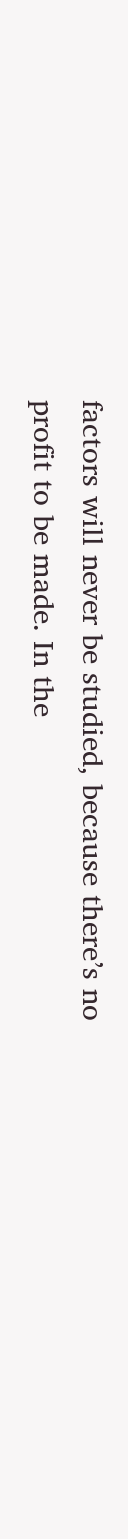factors will never be studied, because there’s no profit to be made. In the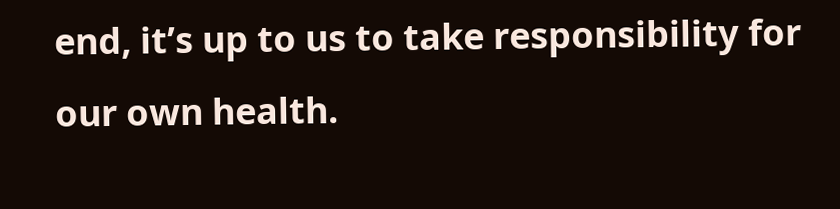end, it’s up to us to take responsibility for our own health.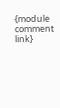{module comment link}